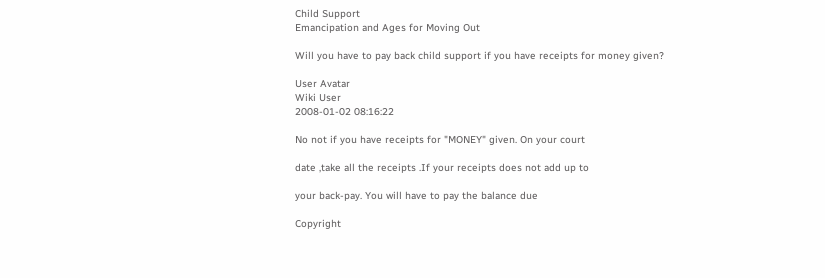Child Support
Emancipation and Ages for Moving Out

Will you have to pay back child support if you have receipts for money given?

User Avatar
Wiki User
2008-01-02 08:16:22

No not if you have receipts for "MONEY" given. On your court

date ,take all the receipts .If your receipts does not add up to

your back-pay. You will have to pay the balance due

Copyright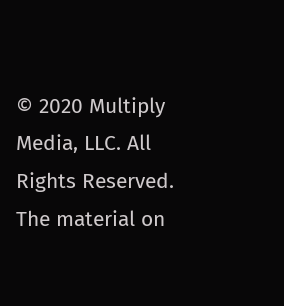© 2020 Multiply Media, LLC. All Rights Reserved. The material on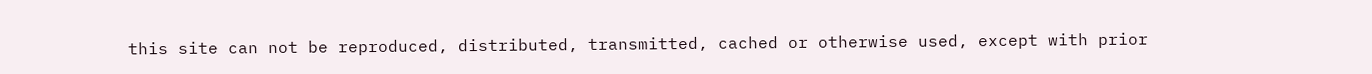this site can not be reproduced, distributed, transmitted, cached or otherwise used, except with prior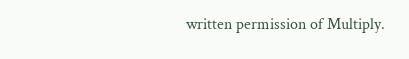written permission of Multiply.